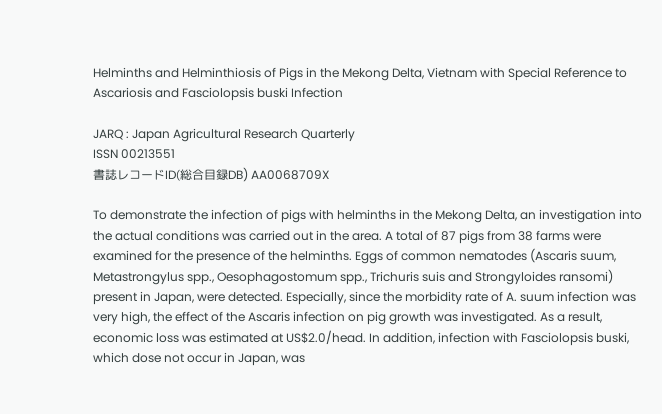Helminths and Helminthiosis of Pigs in the Mekong Delta, Vietnam with Special Reference to Ascariosis and Fasciolopsis buski Infection

JARQ : Japan Agricultural Research Quarterly
ISSN 00213551
書誌レコードID(総合目録DB) AA0068709X

To demonstrate the infection of pigs with helminths in the Mekong Delta, an investigation into the actual conditions was carried out in the area. A total of 87 pigs from 38 farms were examined for the presence of the helminths. Eggs of common nematodes (Ascaris suum, Metastrongylus spp., Oesophagostomum spp., Trichuris suis and Strongyloides ransomi) present in Japan, were detected. Especially, since the morbidity rate of A. suum infection was very high, the effect of the Ascaris infection on pig growth was investigated. As a result, economic loss was estimated at US$2.0/head. In addition, infection with Fasciolopsis buski, which dose not occur in Japan, was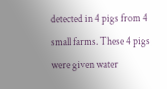detected in 4 pigs from 4 small farms. These 4 pigs were given water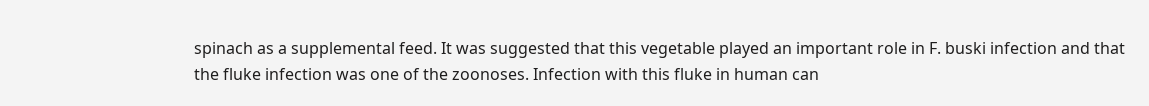spinach as a supplemental feed. It was suggested that this vegetable played an important role in F. buski infection and that the fluke infection was one of the zoonoses. Infection with this fluke in human can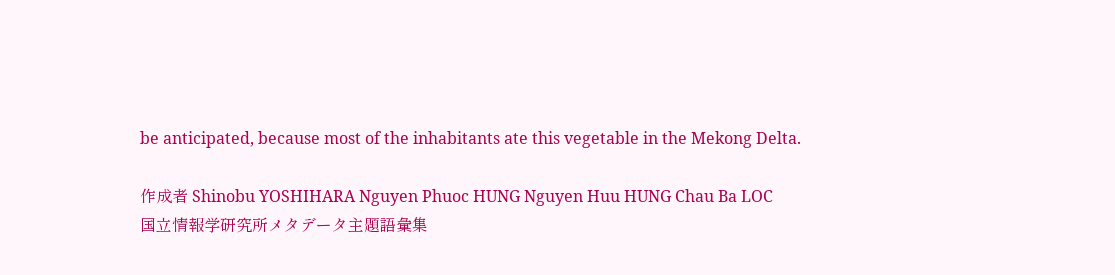be anticipated, because most of the inhabitants ate this vegetable in the Mekong Delta.

作成者 Shinobu YOSHIHARA Nguyen Phuoc HUNG Nguyen Huu HUNG Chau Ba LOC
国立情報学研究所メタデータ主題語彙集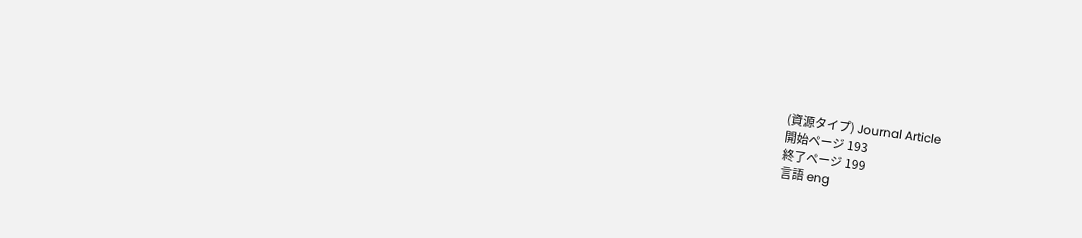(資源タイプ) Journal Article
開始ページ 193
終了ページ 199
言語 eng